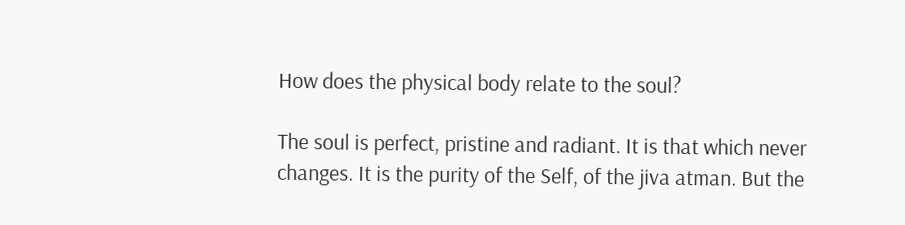How does the physical body relate to the soul?

The soul is perfect, pristine and radiant. It is that which never changes. It is the purity of the Self, of the jiva atman. But the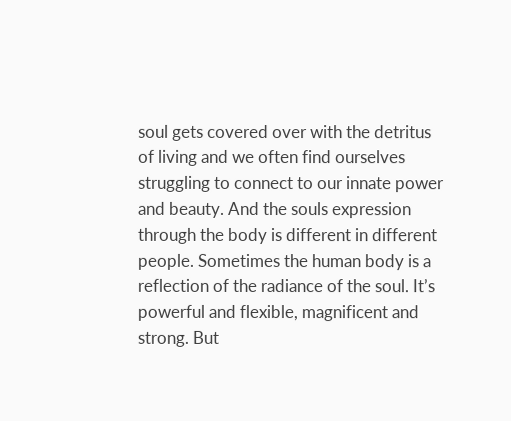soul gets covered over with the detritus of living and we often find ourselves struggling to connect to our innate power and beauty. And the souls expression through the body is different in different people. Sometimes the human body is a reflection of the radiance of the soul. It’s powerful and flexible, magnificent and strong. But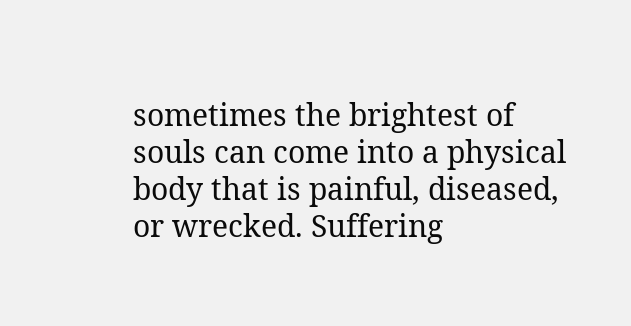sometimes the brightest of souls can come into a physical body that is painful, diseased, or wrecked. Suffering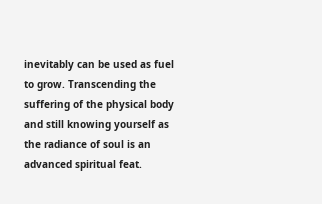inevitably can be used as fuel to grow. Transcending the suffering of the physical body and still knowing yourself as the radiance of soul is an advanced spiritual feat.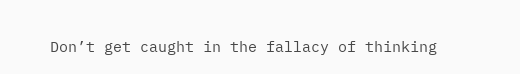Don’t get caught in the fallacy of thinking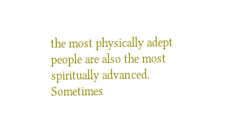the most physically adept people are also the most spiritually advanced.  Sometimes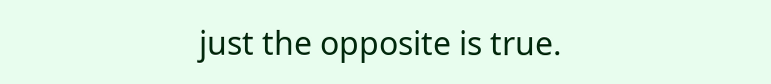just the opposite is true.